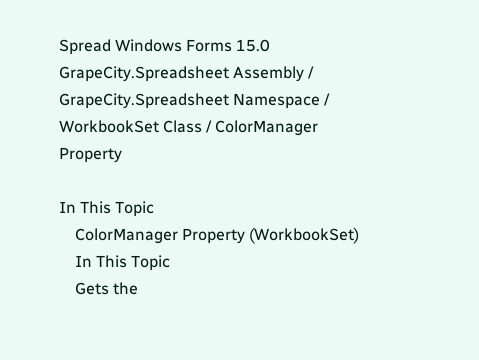Spread Windows Forms 15.0
GrapeCity.Spreadsheet Assembly / GrapeCity.Spreadsheet Namespace / WorkbookSet Class / ColorManager Property

In This Topic
    ColorManager Property (WorkbookSet)
    In This Topic
    Gets the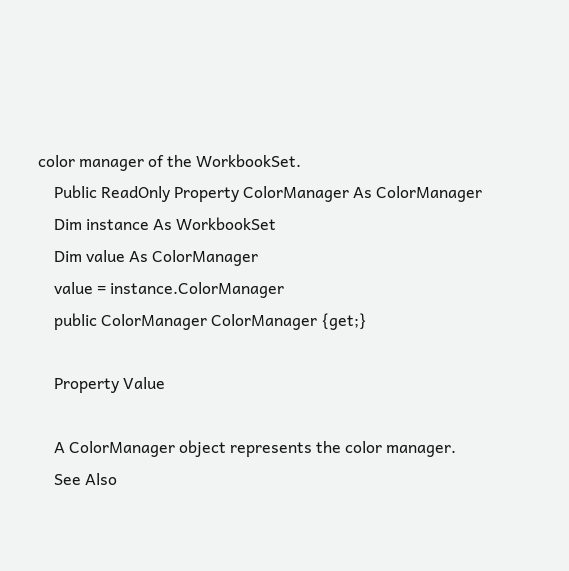color manager of the WorkbookSet.
    Public ReadOnly Property ColorManager As ColorManager
    Dim instance As WorkbookSet
    Dim value As ColorManager
    value = instance.ColorManager
    public ColorManager ColorManager {get;}

    Property Value

    A ColorManager object represents the color manager.
    See Also